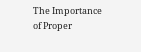The Importance of Proper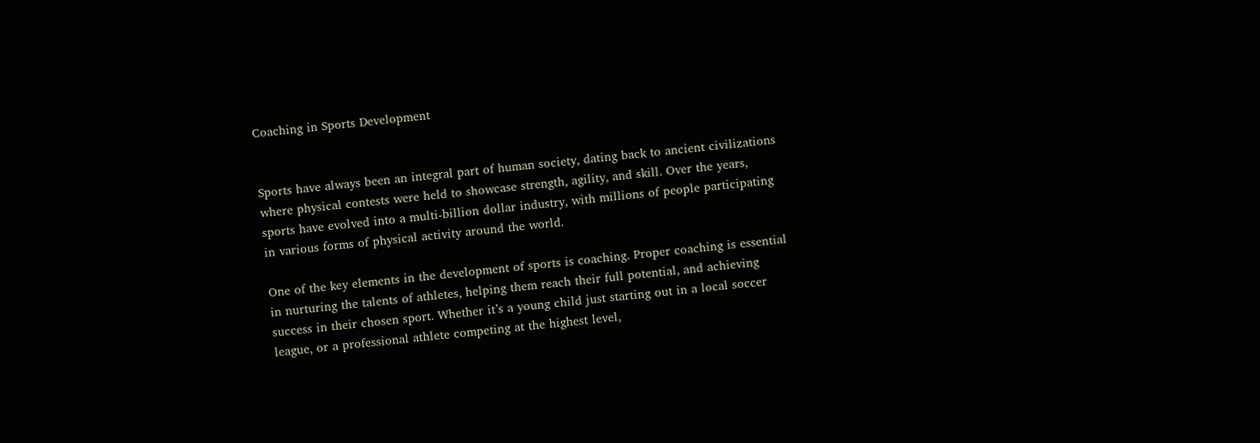Coaching in Sports Development


Sports have always been an integral part of human society, dating back to ancient civilizations where physical contests were held to showcase strength, agility, and skill. Over the years, sports have evolved into a multi-billion dollar industry, with millions of people participating in various forms of physical activity around the world.

One of the key elements in the development of sports is coaching. Proper coaching is essential in nurturing the talents of athletes, helping them reach their full potential, and achieving success in their chosen sport. Whether it’s a young child just starting out in a local soccer league, or a professional athlete competing at the highest level,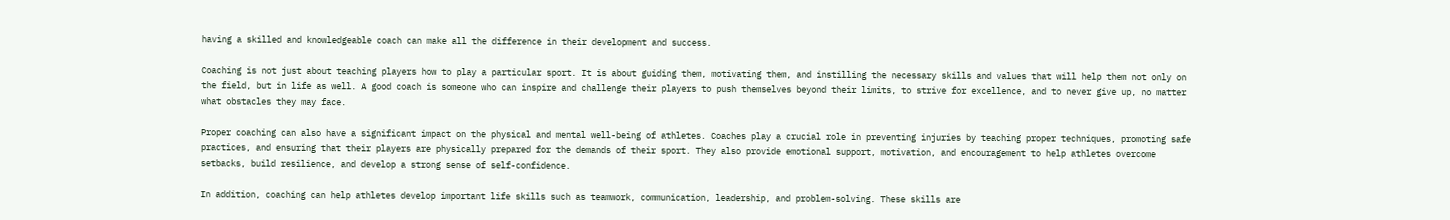having a skilled and knowledgeable coach can make all the difference in their development and success.

Coaching is not just about teaching players how to play a particular sport. It is about guiding them, motivating them, and instilling the necessary skills and values that will help them not only on the field, but in life as well. A good coach is someone who can inspire and challenge their players to push themselves beyond their limits, to strive for excellence, and to never give up, no matter what obstacles they may face.

Proper coaching can also have a significant impact on the physical and mental well-being of athletes. Coaches play a crucial role in preventing injuries by teaching proper techniques, promoting safe practices, and ensuring that their players are physically prepared for the demands of their sport. They also provide emotional support, motivation, and encouragement to help athletes overcome setbacks, build resilience, and develop a strong sense of self-confidence.

In addition, coaching can help athletes develop important life skills such as teamwork, communication, leadership, and problem-solving. These skills are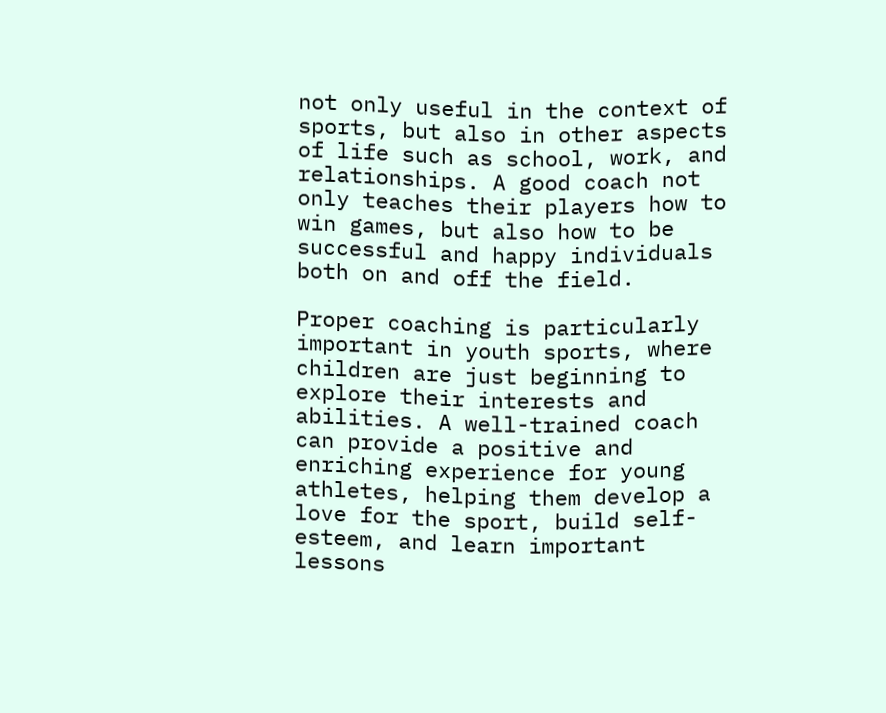not only useful in the context of sports, but also in other aspects of life such as school, work, and relationships. A good coach not only teaches their players how to win games, but also how to be successful and happy individuals both on and off the field.

Proper coaching is particularly important in youth sports, where children are just beginning to explore their interests and abilities. A well-trained coach can provide a positive and enriching experience for young athletes, helping them develop a love for the sport, build self-esteem, and learn important lessons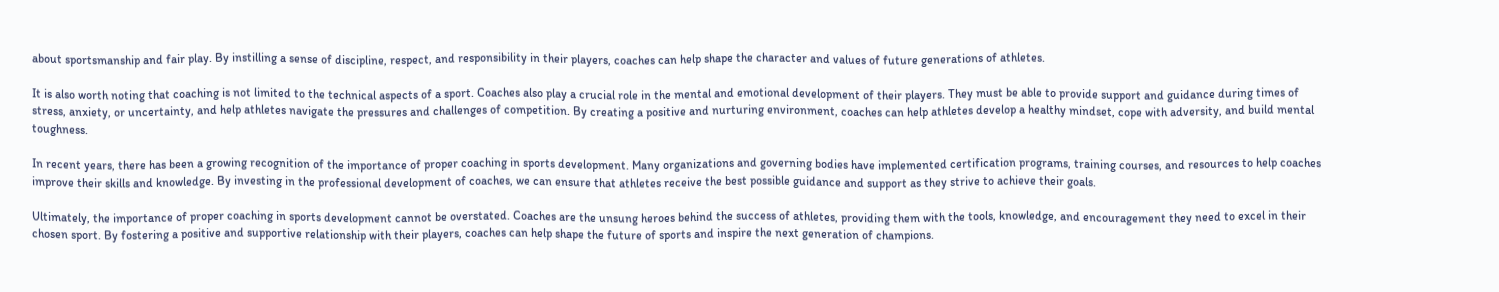about sportsmanship and fair play. By instilling a sense of discipline, respect, and responsibility in their players, coaches can help shape the character and values of future generations of athletes.

It is also worth noting that coaching is not limited to the technical aspects of a sport. Coaches also play a crucial role in the mental and emotional development of their players. They must be able to provide support and guidance during times of stress, anxiety, or uncertainty, and help athletes navigate the pressures and challenges of competition. By creating a positive and nurturing environment, coaches can help athletes develop a healthy mindset, cope with adversity, and build mental toughness.

In recent years, there has been a growing recognition of the importance of proper coaching in sports development. Many organizations and governing bodies have implemented certification programs, training courses, and resources to help coaches improve their skills and knowledge. By investing in the professional development of coaches, we can ensure that athletes receive the best possible guidance and support as they strive to achieve their goals.

Ultimately, the importance of proper coaching in sports development cannot be overstated. Coaches are the unsung heroes behind the success of athletes, providing them with the tools, knowledge, and encouragement they need to excel in their chosen sport. By fostering a positive and supportive relationship with their players, coaches can help shape the future of sports and inspire the next generation of champions.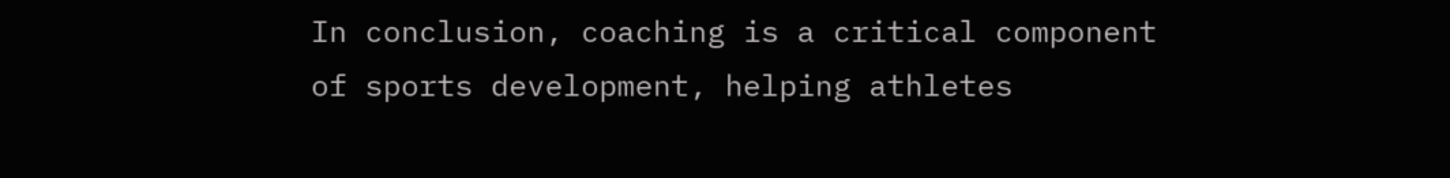In conclusion, coaching is a critical component of sports development, helping athletes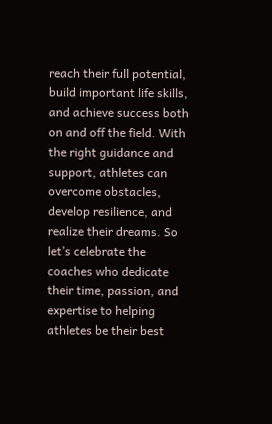reach their full potential, build important life skills, and achieve success both on and off the field. With the right guidance and support, athletes can overcome obstacles, develop resilience, and realize their dreams. So let’s celebrate the coaches who dedicate their time, passion, and expertise to helping athletes be their best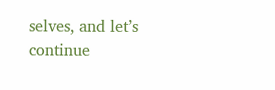selves, and let’s continue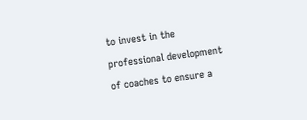to invest in the professional development of coaches to ensure a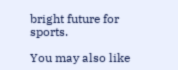bright future for sports.

You may also like